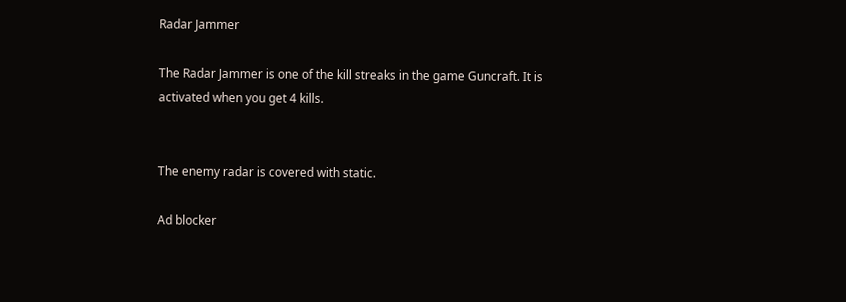Radar Jammer

The Radar Jammer is one of the kill streaks in the game Guncraft. It is activated when you get 4 kills.


The enemy radar is covered with static.

Ad blocker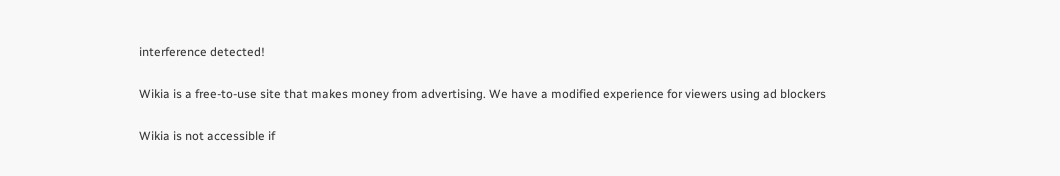interference detected!

Wikia is a free-to-use site that makes money from advertising. We have a modified experience for viewers using ad blockers

Wikia is not accessible if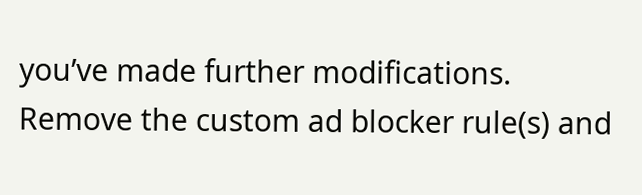you’ve made further modifications. Remove the custom ad blocker rule(s) and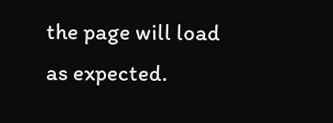the page will load as expected.